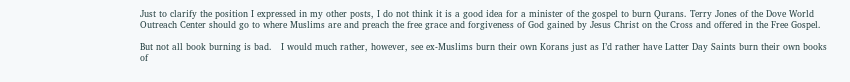Just to clarify the position I expressed in my other posts, I do not think it is a good idea for a minister of the gospel to burn Qurans. Terry Jones of the Dove World Outreach Center should go to where Muslims are and preach the free grace and forgiveness of God gained by Jesus Christ on the Cross and offered in the Free Gospel.

But not all book burning is bad.   I would much rather, however, see ex-Muslims burn their own Korans just as I’d rather have Latter Day Saints burn their own books of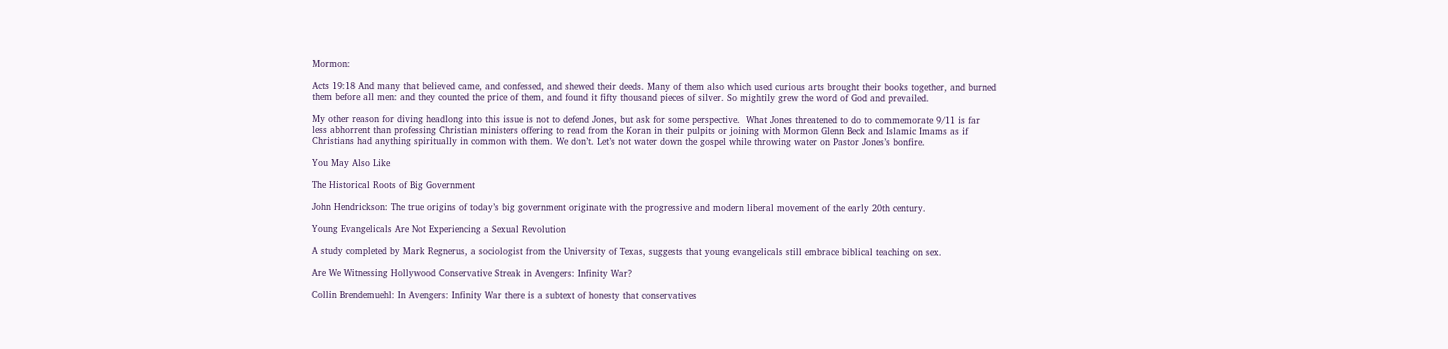Mormon:

Acts 19:18 And many that believed came, and confessed, and shewed their deeds. Many of them also which used curious arts brought their books together, and burned them before all men: and they counted the price of them, and found it fifty thousand pieces of silver. So mightily grew the word of God and prevailed.

My other reason for diving headlong into this issue is not to defend Jones, but ask for some perspective.  What Jones threatened to do to commemorate 9/11 is far less abhorrent than professing Christian ministers offering to read from the Koran in their pulpits or joining with Mormon Glenn Beck and Islamic Imams as if Christians had anything spiritually in common with them. We don’t. Let’s not water down the gospel while throwing water on Pastor Jones’s bonfire.

You May Also Like

The Historical Roots of Big Government

John Hendrickson: The true origins of today’s big government originate with the progressive and modern liberal movement of the early 20th century.

Young Evangelicals Are Not Experiencing a Sexual Revolution

A study completed by Mark Regnerus, a sociologist from the University of Texas, suggests that young evangelicals still embrace biblical teaching on sex.

Are We Witnessing Hollywood Conservative Streak in Avengers: Infinity War?

Collin Brendemuehl: In Avengers: Infinity War there is a subtext of honesty that conservatives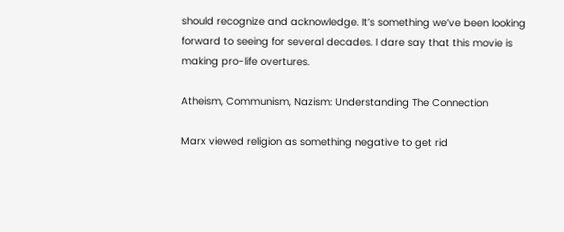should recognize and acknowledge. It’s something we’ve been looking forward to seeing for several decades. I dare say that this movie is making pro-life overtures.

Atheism, Communism, Nazism: Understanding The Connection

Marx viewed religion as something negative to get rid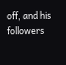off, and his followers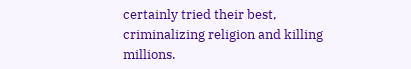certainly tried their best, criminalizing religion and killing millions.